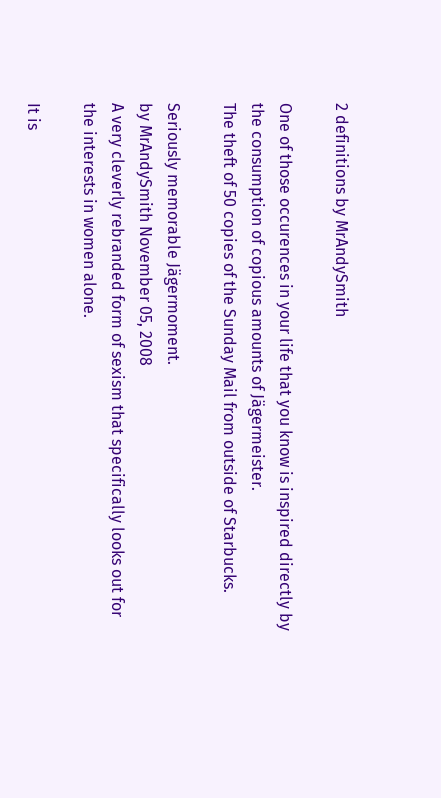2 definitions by MrAndySmith

One of those occurences in your life that you know is inspired directly by the consumption of copious amounts of Jägermeister.
The theft of 50 copies of the Sunday Mail from outside of Starbucks.

Seriously memorable Jägermoment.
by MrAndySmith November 05, 2008
A very cleverly rebranded form of sexism that specifically looks out for the interests in women alone.

It is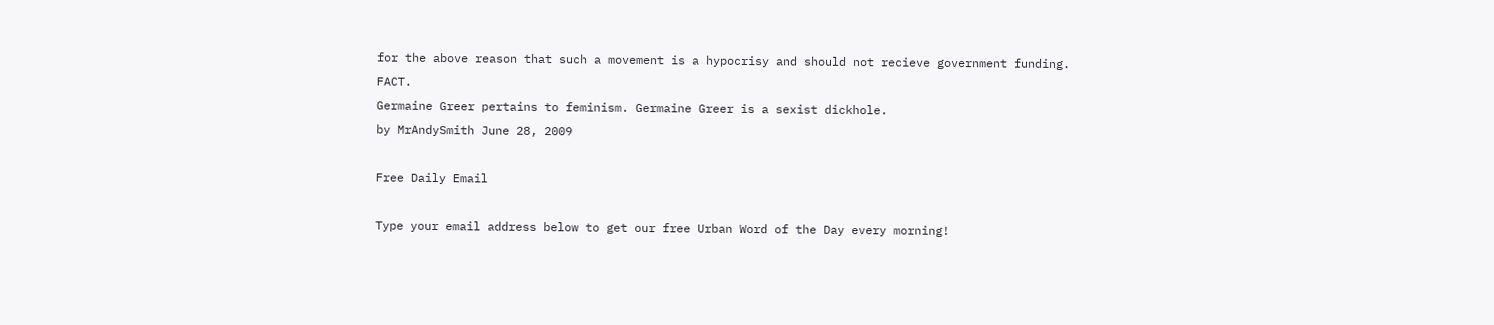for the above reason that such a movement is a hypocrisy and should not recieve government funding. FACT.
Germaine Greer pertains to feminism. Germaine Greer is a sexist dickhole.
by MrAndySmith June 28, 2009

Free Daily Email

Type your email address below to get our free Urban Word of the Day every morning!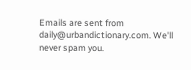Emails are sent from daily@urbandictionary.com. We'll never spam you.